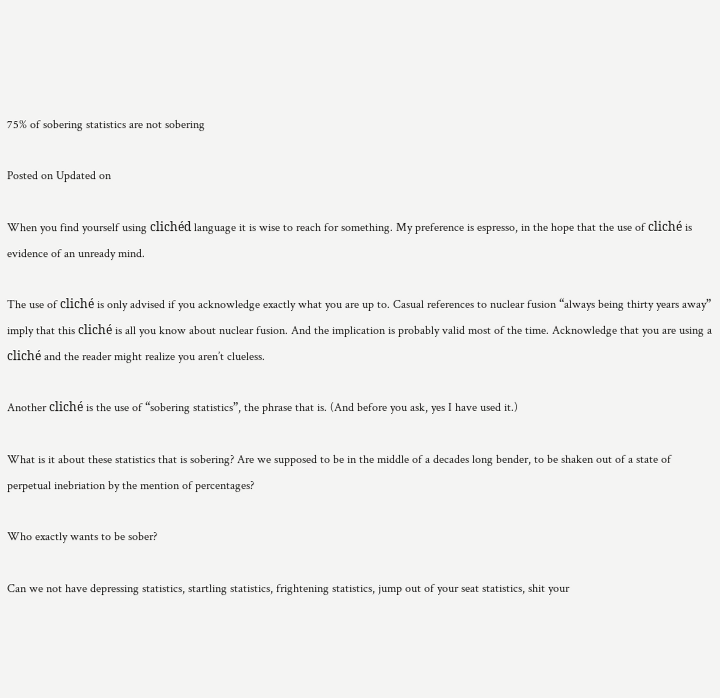75% of sobering statistics are not sobering

Posted on Updated on

When you find yourself using clichéd language it is wise to reach for something. My preference is espresso, in the hope that the use of cliché is evidence of an unready mind.

The use of cliché is only advised if you acknowledge exactly what you are up to. Casual references to nuclear fusion “always being thirty years away” imply that this cliché is all you know about nuclear fusion. And the implication is probably valid most of the time. Acknowledge that you are using a cliché and the reader might realize you aren’t clueless.

Another cliché is the use of “sobering statistics”, the phrase that is. (And before you ask, yes I have used it.)

What is it about these statistics that is sobering? Are we supposed to be in the middle of a decades long bender, to be shaken out of a state of perpetual inebriation by the mention of percentages?

Who exactly wants to be sober?

Can we not have depressing statistics, startling statistics, frightening statistics, jump out of your seat statistics, shit your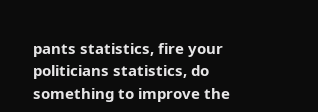pants statistics, fire your politicians statistics, do something to improve the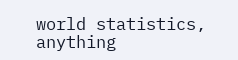world statistics, anything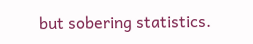but sobering statistics.